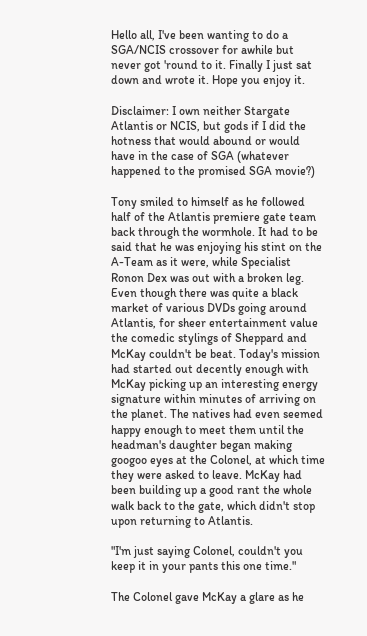Hello all, I've been wanting to do a SGA/NCIS crossover for awhile but never got 'round to it. Finally I just sat down and wrote it. Hope you enjoy it.

Disclaimer: I own neither Stargate Atlantis or NCIS, but gods if I did the hotness that would abound or would have in the case of SGA (whatever happened to the promised SGA movie?)

Tony smiled to himself as he followed half of the Atlantis premiere gate team back through the wormhole. It had to be said that he was enjoying his stint on the A-Team as it were, while Specialist Ronon Dex was out with a broken leg. Even though there was quite a black market of various DVDs going around Atlantis, for sheer entertainment value the comedic stylings of Sheppard and McKay couldn't be beat. Today's mission had started out decently enough with McKay picking up an interesting energy signature within minutes of arriving on the planet. The natives had even seemed happy enough to meet them until the headman's daughter began making googoo eyes at the Colonel, at which time they were asked to leave. McKay had been building up a good rant the whole walk back to the gate, which didn't stop upon returning to Atlantis.

"I'm just saying Colonel, couldn't you keep it in your pants this one time."

The Colonel gave McKay a glare as he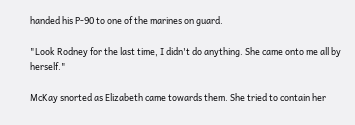handed his P-90 to one of the marines on guard.

"Look Rodney for the last time, I didn't do anything. She came onto me all by herself."

McKay snorted as Elizabeth came towards them. She tried to contain her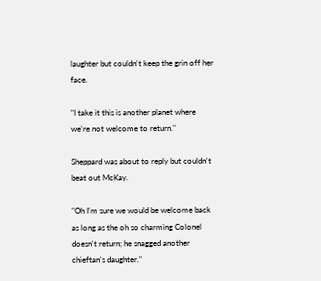laughter but couldn't keep the grin off her face.

"I take it this is another planet where we're not welcome to return."

Sheppard was about to reply but couldn't beat out McKay.

"Oh I'm sure we would be welcome back as long as the oh so charming Colonel doesn't return; he snagged another chieftan's daughter."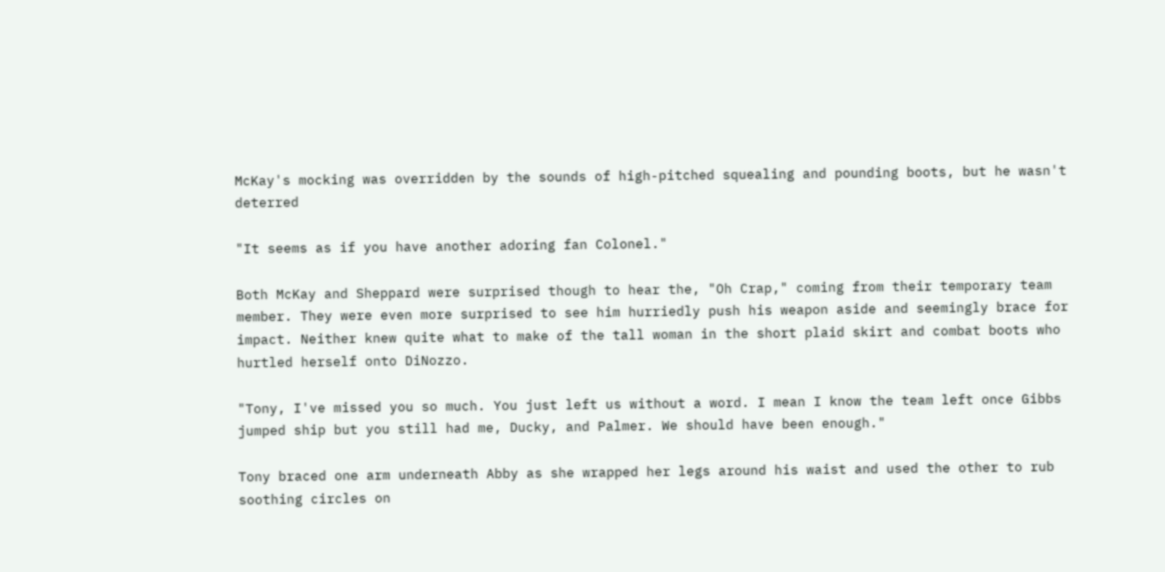McKay's mocking was overridden by the sounds of high-pitched squealing and pounding boots, but he wasn't deterred

"It seems as if you have another adoring fan Colonel."

Both McKay and Sheppard were surprised though to hear the, "Oh Crap," coming from their temporary team member. They were even more surprised to see him hurriedly push his weapon aside and seemingly brace for impact. Neither knew quite what to make of the tall woman in the short plaid skirt and combat boots who hurtled herself onto DiNozzo.

"Tony, I've missed you so much. You just left us without a word. I mean I know the team left once Gibbs jumped ship but you still had me, Ducky, and Palmer. We should have been enough."

Tony braced one arm underneath Abby as she wrapped her legs around his waist and used the other to rub soothing circles on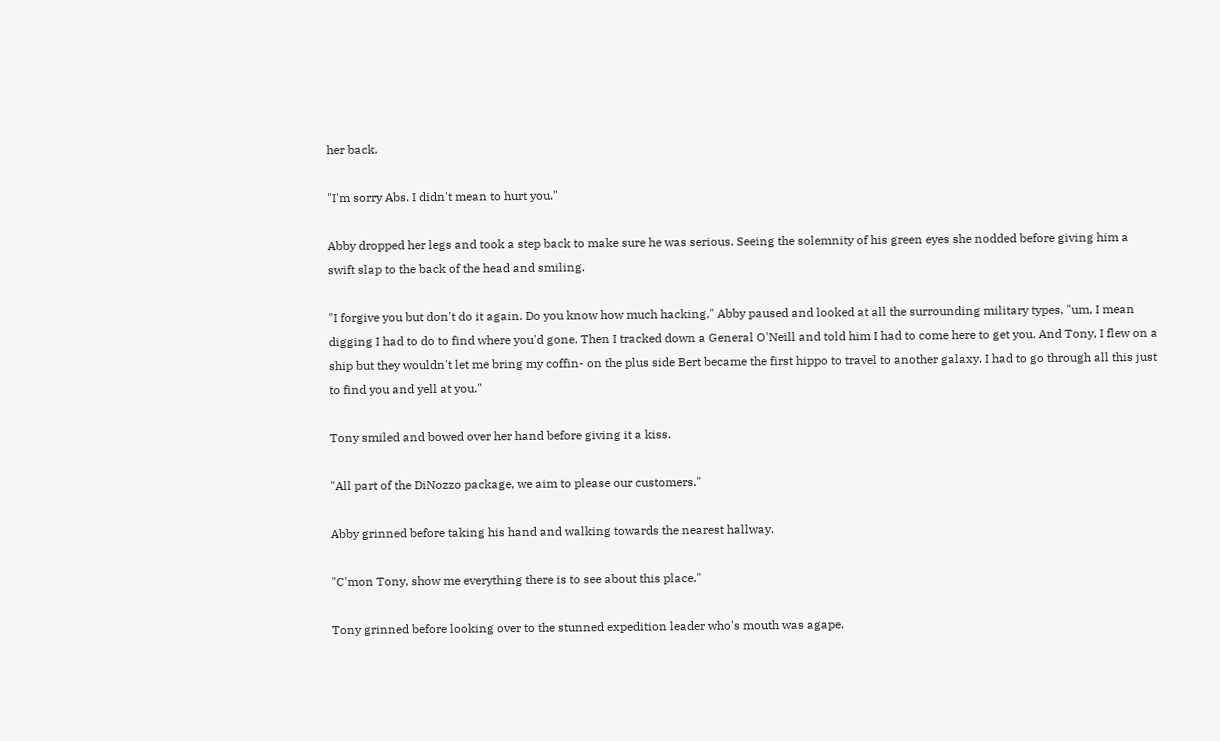her back.

"I'm sorry Abs. I didn't mean to hurt you."

Abby dropped her legs and took a step back to make sure he was serious. Seeing the solemnity of his green eyes she nodded before giving him a swift slap to the back of the head and smiling.

"I forgive you but don't do it again. Do you know how much hacking," Abby paused and looked at all the surrounding military types, "um, I mean digging I had to do to find where you'd gone. Then I tracked down a General O'Neill and told him I had to come here to get you. And Tony, I flew on a ship but they wouldn't let me bring my coffin- on the plus side Bert became the first hippo to travel to another galaxy. I had to go through all this just to find you and yell at you."

Tony smiled and bowed over her hand before giving it a kiss.

"All part of the DiNozzo package, we aim to please our customers."

Abby grinned before taking his hand and walking towards the nearest hallway.

"C'mon Tony, show me everything there is to see about this place."

Tony grinned before looking over to the stunned expedition leader who's mouth was agape.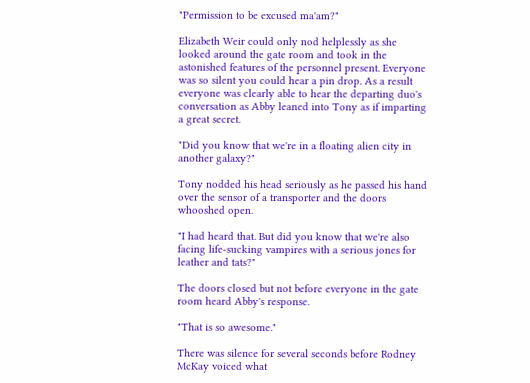"Permission to be excused ma'am?"

Elizabeth Weir could only nod helplessly as she looked around the gate room and took in the astonished features of the personnel present. Everyone was so silent you could hear a pin drop. As a result everyone was clearly able to hear the departing duo's conversation as Abby leaned into Tony as if imparting a great secret.

"Did you know that we're in a floating alien city in another galaxy?"

Tony nodded his head seriously as he passed his hand over the sensor of a transporter and the doors whooshed open.

"I had heard that. But did you know that we're also facing life-sucking vampires with a serious jones for leather and tats?"

The doors closed but not before everyone in the gate room heard Abby's response.

"That is so awesome."

There was silence for several seconds before Rodney McKay voiced what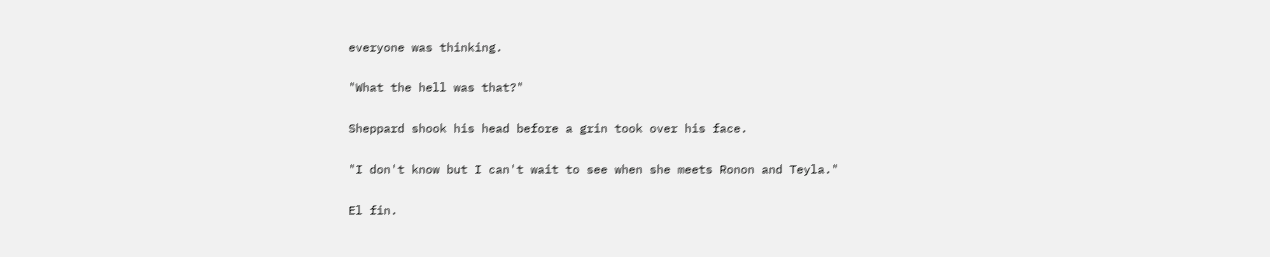everyone was thinking.

"What the hell was that?"

Sheppard shook his head before a grin took over his face.

"I don't know but I can't wait to see when she meets Ronon and Teyla."

El fin.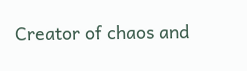Creator of chaos and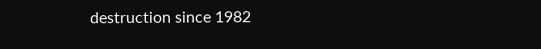destruction since 1982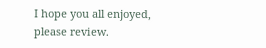I hope you all enjoyed, please review.